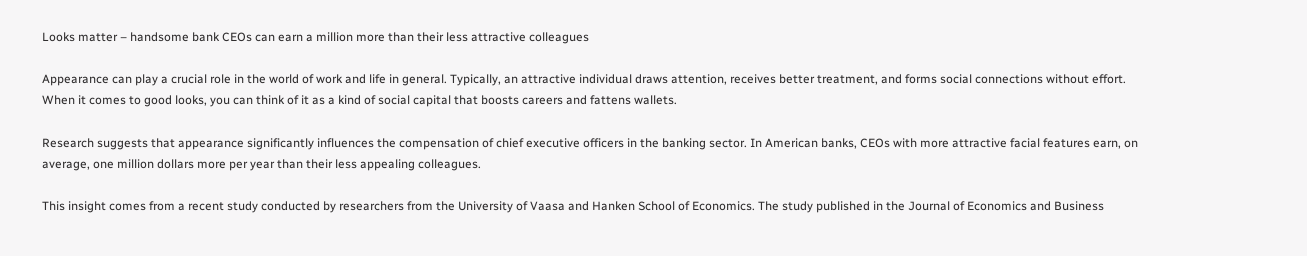Looks matter – handsome bank CEOs can earn a million more than their less attractive colleagues

Appearance can play a crucial role in the world of work and life in general. Typically, an attractive individual draws attention, receives better treatment, and forms social connections without effort. When it comes to good looks, you can think of it as a kind of social capital that boosts careers and fattens wallets.

Research suggests that appearance significantly influences the compensation of chief executive officers in the banking sector. In American banks, CEOs with more attractive facial features earn, on average, one million dollars more per year than their less appealing colleagues.

This insight comes from a recent study conducted by researchers from the University of Vaasa and Hanken School of Economics. The study published in the Journal of Economics and Business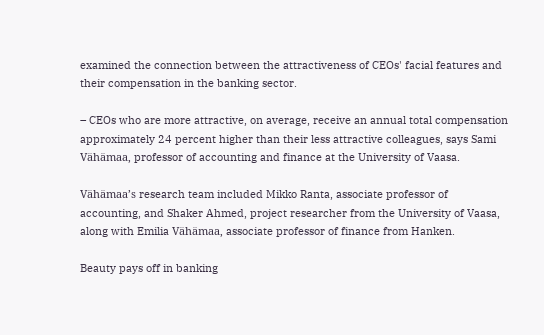examined the connection between the attractiveness of CEOs' facial features and their compensation in the banking sector.

– CEOs who are more attractive, on average, receive an annual total compensation approximately 24 percent higher than their less attractive colleagues, says Sami Vähämaa, professor of accounting and finance at the University of Vaasa.

Vähämaa’s research team included Mikko Ranta, associate professor of accounting, and Shaker Ahmed, project researcher from the University of Vaasa, along with Emilia Vähämaa, associate professor of finance from Hanken.

Beauty pays off in banking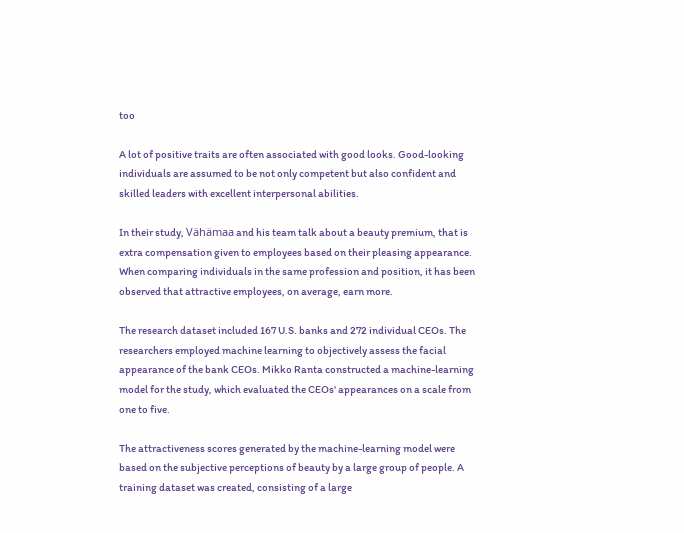too

A lot of positive traits are often associated with good looks. Good-looking individuals are assumed to be not only competent but also confident and skilled leaders with excellent interpersonal abilities.

In their study, Vähämaa and his team talk about a beauty premium, that is extra compensation given to employees based on their pleasing appearance. When comparing individuals in the same profession and position, it has been observed that attractive employees, on average, earn more.

The research dataset included 167 U.S. banks and 272 individual CEOs. The researchers employed machine learning to objectively assess the facial appearance of the bank CEOs. Mikko Ranta constructed a machine-learning model for the study, which evaluated the CEOs' appearances on a scale from one to five.

The attractiveness scores generated by the machine-learning model were based on the subjective perceptions of beauty by a large group of people. A training dataset was created, consisting of a large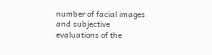number of facial images and subjective evaluations of the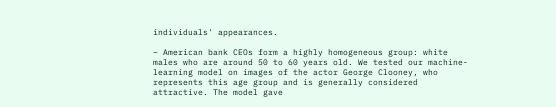individuals' appearances.

– American bank CEOs form a highly homogeneous group: white males who are around 50 to 60 years old. We tested our machine-learning model on images of the actor George Clooney, who represents this age group and is generally considered attractive. The model gave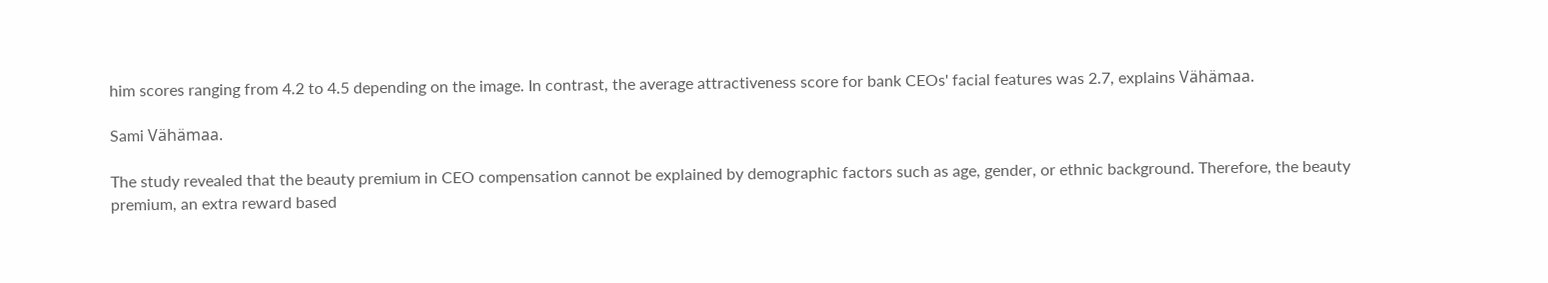him scores ranging from 4.2 to 4.5 depending on the image. In contrast, the average attractiveness score for bank CEOs' facial features was 2.7, explains Vähämaa.

Sami Vähämaa.

The study revealed that the beauty premium in CEO compensation cannot be explained by demographic factors such as age, gender, or ethnic background. Therefore, the beauty premium, an extra reward based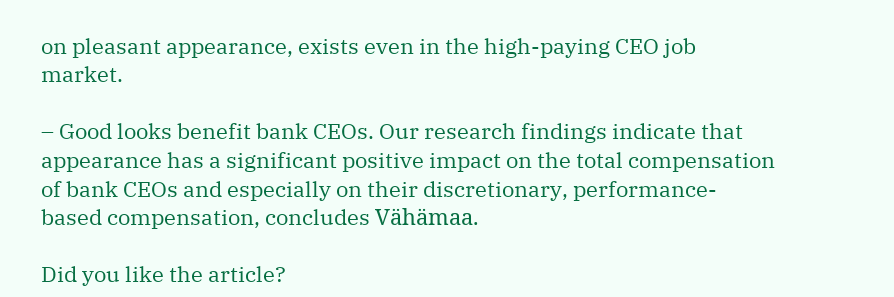on pleasant appearance, exists even in the high-paying CEO job market.

– Good looks benefit bank CEOs. Our research findings indicate that appearance has a significant positive impact on the total compensation of bank CEOs and especially on their discretionary, performance-based compensation, concludes Vähämaa.

Did you like the article?